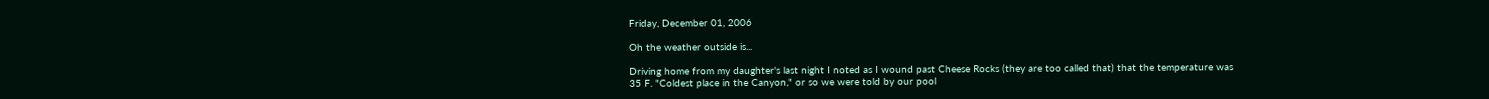Friday, December 01, 2006

Oh the weather outside is...

Driving home from my daughter's last night I noted as I wound past Cheese Rocks (they are too called that) that the temperature was 35 F. "Coldest place in the Canyon," or so we were told by our pool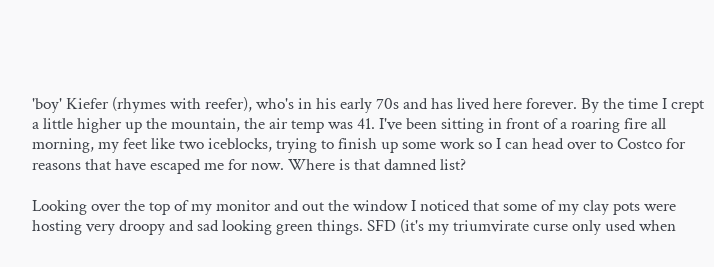'boy' Kiefer (rhymes with reefer), who's in his early 70s and has lived here forever. By the time I crept a little higher up the mountain, the air temp was 41. I've been sitting in front of a roaring fire all morning, my feet like two iceblocks, trying to finish up some work so I can head over to Costco for reasons that have escaped me for now. Where is that damned list?

Looking over the top of my monitor and out the window I noticed that some of my clay pots were hosting very droopy and sad looking green things. SFD (it's my triumvirate curse only used when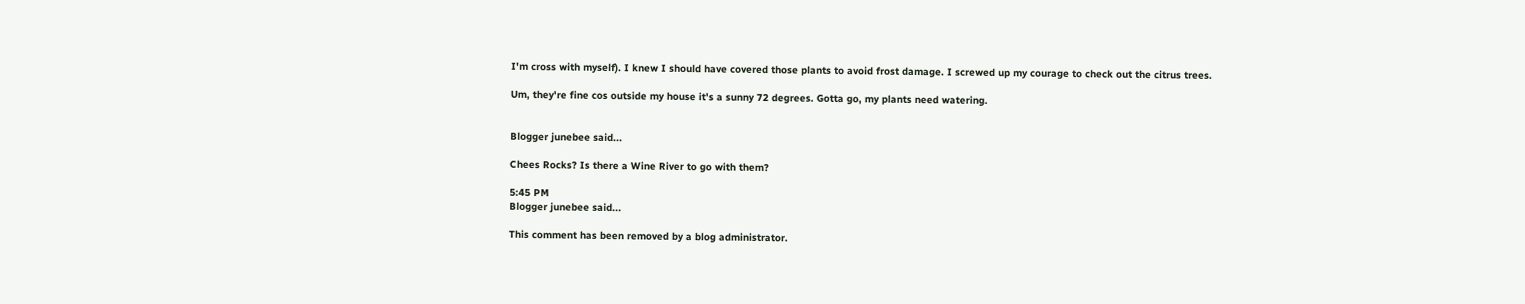I'm cross with myself). I knew I should have covered those plants to avoid frost damage. I screwed up my courage to check out the citrus trees.

Um, they're fine cos outside my house it's a sunny 72 degrees. Gotta go, my plants need watering.


Blogger junebee said...

Chees Rocks? Is there a Wine River to go with them?

5:45 PM
Blogger junebee said...

This comment has been removed by a blog administrator.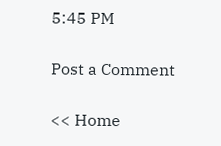5:45 PM

Post a Comment

<< Home